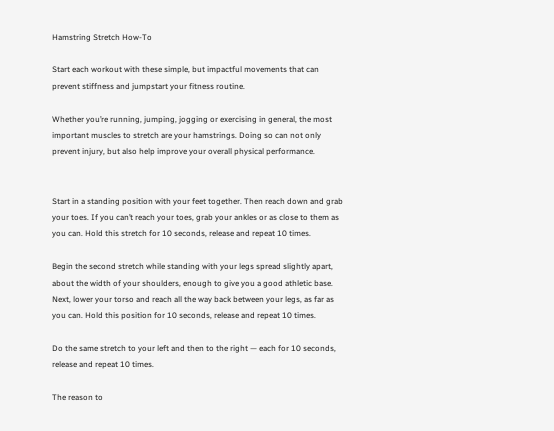Hamstring Stretch How-To

Start each workout with these simple, but impactful movements that can prevent stiffness and jumpstart your fitness routine.

Whether you’re running, jumping, jogging or exercising in general, the most important muscles to stretch are your hamstrings. Doing so can not only prevent injury, but also help improve your overall physical performance.


Start in a standing position with your feet together. Then reach down and grab your toes. If you can’t reach your toes, grab your ankles or as close to them as you can. Hold this stretch for 10 seconds, release and repeat 10 times.

Begin the second stretch while standing with your legs spread slightly apart, about the width of your shoulders, enough to give you a good athletic base. Next, lower your torso and reach all the way back between your legs, as far as you can. Hold this position for 10 seconds, release and repeat 10 times.

Do the same stretch to your left and then to the right — each for 10 seconds, release and repeat 10 times.

The reason to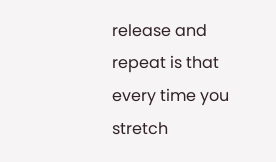release and repeat is that every time you stretch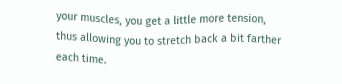your muscles, you get a little more tension, thus allowing you to stretch back a bit farther each time.